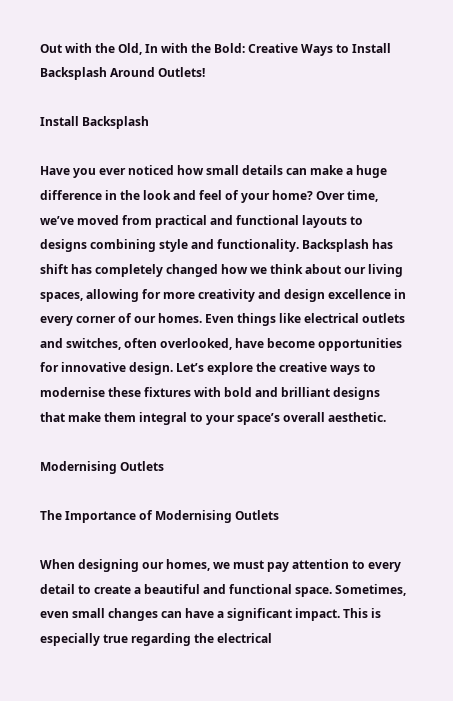Out with the Old, In with the Bold: Creative Ways to Install Backsplash Around Outlets!

Install Backsplash

Have you ever noticed how small details can make a huge difference in the look and feel of your home? Over time, we’ve moved from practical and functional layouts to designs combining style and functionality. Backsplash has shift has completely changed how we think about our living spaces, allowing for more creativity and design excellence in every corner of our homes. Even things like electrical outlets and switches, often overlooked, have become opportunities for innovative design. Let’s explore the creative ways to modernise these fixtures with bold and brilliant designs that make them integral to your space’s overall aesthetic.

Modernising Outlets

The Importance of Modernising Outlets

When designing our homes, we must pay attention to every detail to create a beautiful and functional space. Sometimes, even small changes can have a significant impact. This is especially true regarding the electrical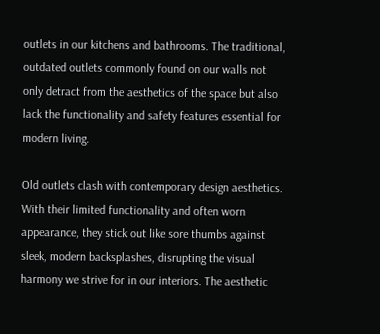outlets in our kitchens and bathrooms. The traditional, outdated outlets commonly found on our walls not only detract from the aesthetics of the space but also lack the functionality and safety features essential for modern living.

Old outlets clash with contemporary design aesthetics. With their limited functionality and often worn appearance, they stick out like sore thumbs against sleek, modern backsplashes, disrupting the visual harmony we strive for in our interiors. The aesthetic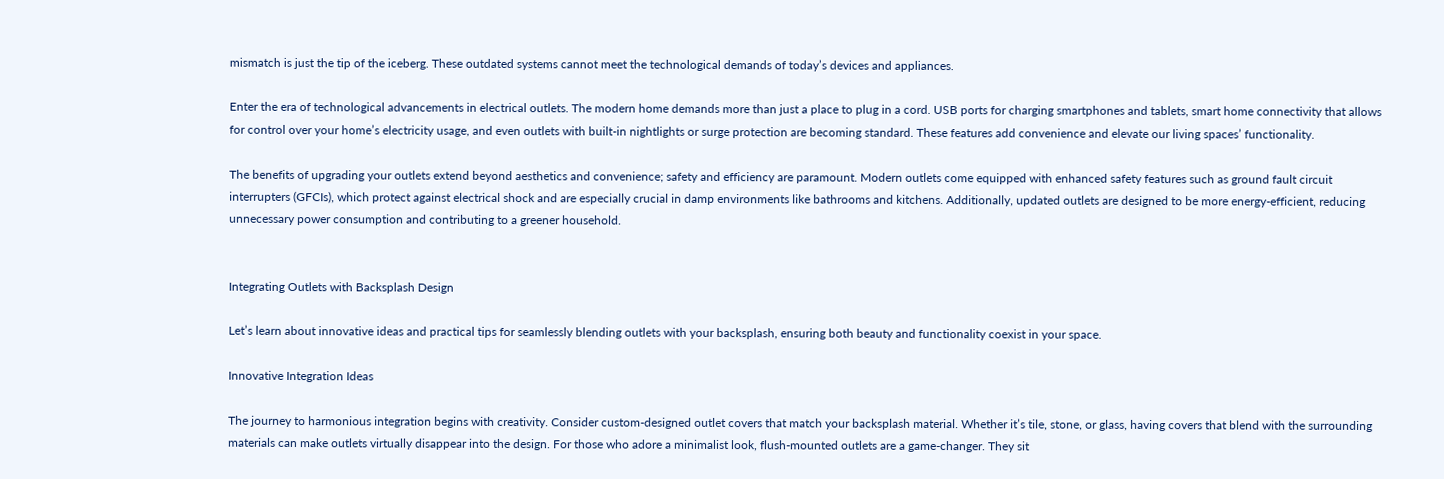mismatch is just the tip of the iceberg. These outdated systems cannot meet the technological demands of today’s devices and appliances.

Enter the era of technological advancements in electrical outlets. The modern home demands more than just a place to plug in a cord. USB ports for charging smartphones and tablets, smart home connectivity that allows for control over your home’s electricity usage, and even outlets with built-in nightlights or surge protection are becoming standard. These features add convenience and elevate our living spaces’ functionality.

The benefits of upgrading your outlets extend beyond aesthetics and convenience; safety and efficiency are paramount. Modern outlets come equipped with enhanced safety features such as ground fault circuit interrupters (GFCIs), which protect against electrical shock and are especially crucial in damp environments like bathrooms and kitchens. Additionally, updated outlets are designed to be more energy-efficient, reducing unnecessary power consumption and contributing to a greener household.


Integrating Outlets with Backsplash Design

Let’s learn about innovative ideas and practical tips for seamlessly blending outlets with your backsplash, ensuring both beauty and functionality coexist in your space.

Innovative Integration Ideas

The journey to harmonious integration begins with creativity. Consider custom-designed outlet covers that match your backsplash material. Whether it’s tile, stone, or glass, having covers that blend with the surrounding materials can make outlets virtually disappear into the design. For those who adore a minimalist look, flush-mounted outlets are a game-changer. They sit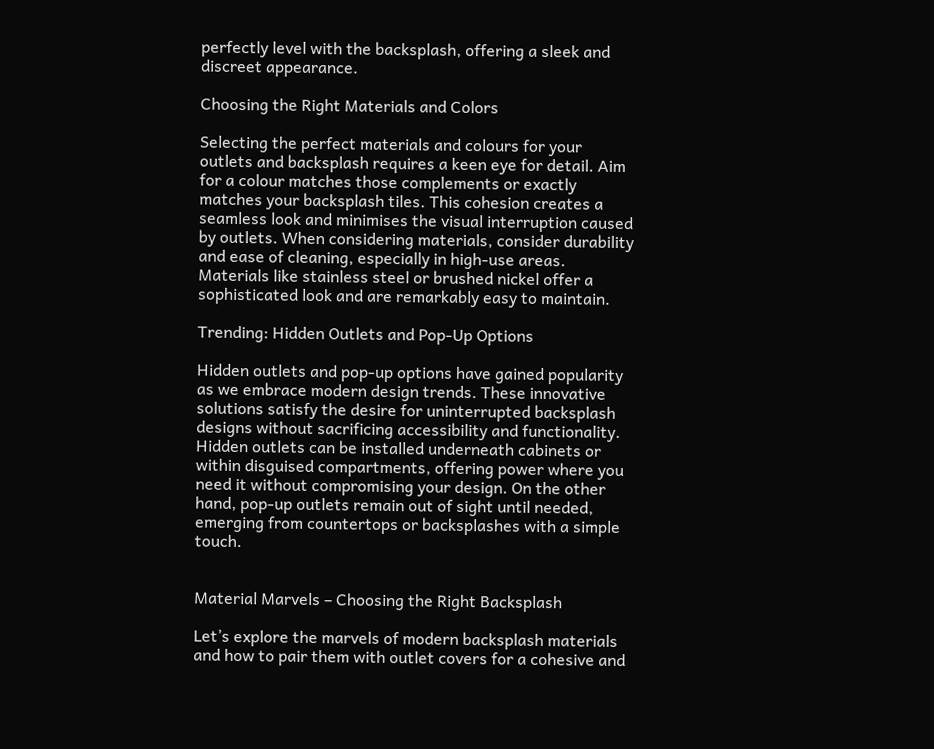perfectly level with the backsplash, offering a sleek and discreet appearance.

Choosing the Right Materials and Colors

Selecting the perfect materials and colours for your outlets and backsplash requires a keen eye for detail. Aim for a colour matches those complements or exactly matches your backsplash tiles. This cohesion creates a seamless look and minimises the visual interruption caused by outlets. When considering materials, consider durability and ease of cleaning, especially in high-use areas. Materials like stainless steel or brushed nickel offer a sophisticated look and are remarkably easy to maintain.

Trending: Hidden Outlets and Pop-Up Options

Hidden outlets and pop-up options have gained popularity as we embrace modern design trends. These innovative solutions satisfy the desire for uninterrupted backsplash designs without sacrificing accessibility and functionality. Hidden outlets can be installed underneath cabinets or within disguised compartments, offering power where you need it without compromising your design. On the other hand, pop-up outlets remain out of sight until needed, emerging from countertops or backsplashes with a simple touch.


Material Marvels – Choosing the Right Backsplash

Let’s explore the marvels of modern backsplash materials and how to pair them with outlet covers for a cohesive and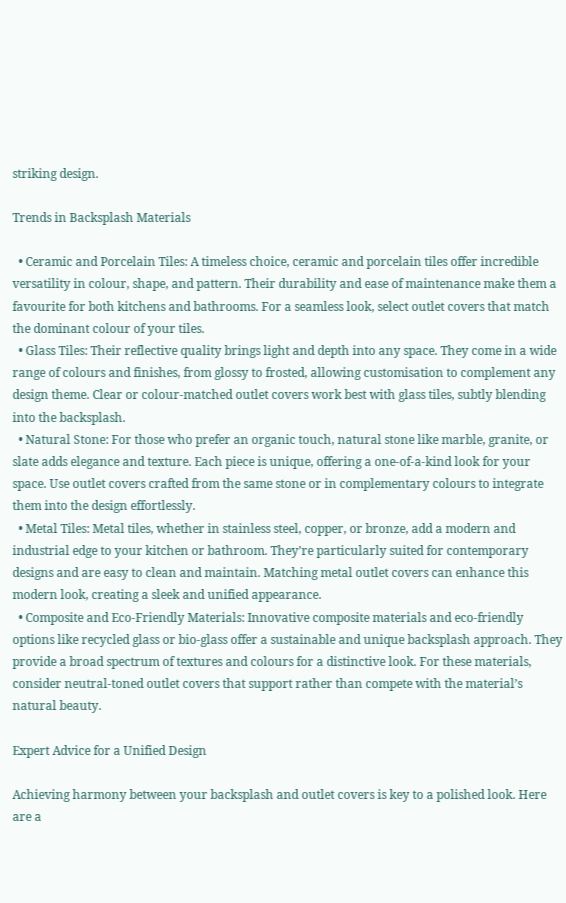striking design.

Trends in Backsplash Materials

  • Ceramic and Porcelain Tiles: A timeless choice, ceramic and porcelain tiles offer incredible versatility in colour, shape, and pattern. Their durability and ease of maintenance make them a favourite for both kitchens and bathrooms. For a seamless look, select outlet covers that match the dominant colour of your tiles.
  • Glass Tiles: Their reflective quality brings light and depth into any space. They come in a wide range of colours and finishes, from glossy to frosted, allowing customisation to complement any design theme. Clear or colour-matched outlet covers work best with glass tiles, subtly blending into the backsplash.
  • Natural Stone: For those who prefer an organic touch, natural stone like marble, granite, or slate adds elegance and texture. Each piece is unique, offering a one-of-a-kind look for your space. Use outlet covers crafted from the same stone or in complementary colours to integrate them into the design effortlessly.
  • Metal Tiles: Metal tiles, whether in stainless steel, copper, or bronze, add a modern and industrial edge to your kitchen or bathroom. They’re particularly suited for contemporary designs and are easy to clean and maintain. Matching metal outlet covers can enhance this modern look, creating a sleek and unified appearance.
  • Composite and Eco-Friendly Materials: Innovative composite materials and eco-friendly options like recycled glass or bio-glass offer a sustainable and unique backsplash approach. They provide a broad spectrum of textures and colours for a distinctive look. For these materials, consider neutral-toned outlet covers that support rather than compete with the material’s natural beauty.

Expert Advice for a Unified Design

Achieving harmony between your backsplash and outlet covers is key to a polished look. Here are a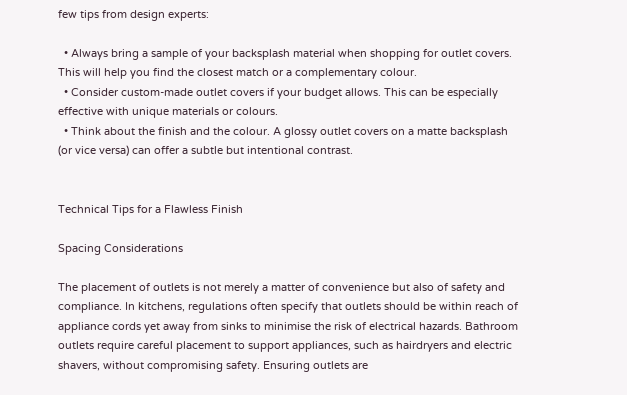few tips from design experts:

  • Always bring a sample of your backsplash material when shopping for outlet covers. This will help you find the closest match or a complementary colour.
  • Consider custom-made outlet covers if your budget allows. This can be especially effective with unique materials or colours.
  • Think about the finish and the colour. A glossy outlet covers on a matte backsplash (or vice versa) can offer a subtle but intentional contrast.


Technical Tips for a Flawless Finish

Spacing Considerations

The placement of outlets is not merely a matter of convenience but also of safety and compliance. In kitchens, regulations often specify that outlets should be within reach of appliance cords yet away from sinks to minimise the risk of electrical hazards. Bathroom outlets require careful placement to support appliances, such as hairdryers and electric shavers, without compromising safety. Ensuring outlets are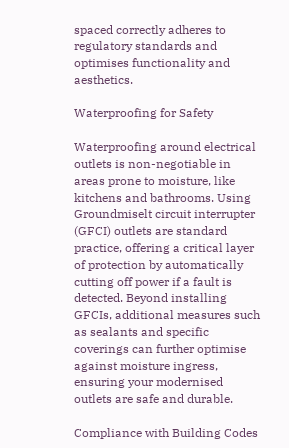spaced correctly adheres to regulatory standards and optimises functionality and aesthetics.

Waterproofing for Safety

Waterproofing around electrical outlets is non-negotiable in areas prone to moisture, like kitchens and bathrooms. Using Groundmiselt circuit interrupter (GFCI) outlets are standard practice, offering a critical layer of protection by automatically cutting off power if a fault is detected. Beyond installing GFCIs, additional measures such as sealants and specific coverings can further optimise against moisture ingress, ensuring your modernised outlets are safe and durable.

Compliance with Building Codes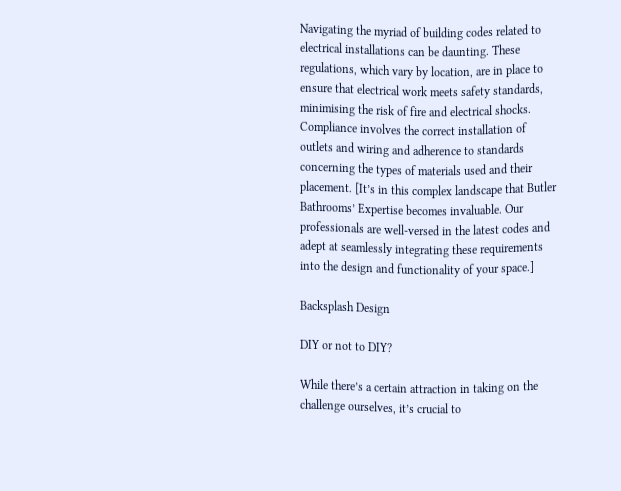Navigating the myriad of building codes related to electrical installations can be daunting. These regulations, which vary by location, are in place to ensure that electrical work meets safety standards, minimising the risk of fire and electrical shocks. Compliance involves the correct installation of outlets and wiring and adherence to standards concerning the types of materials used and their placement. [It’s in this complex landscape that Butler Bathrooms’ Expertise becomes invaluable. Our professionals are well-versed in the latest codes and adept at seamlessly integrating these requirements into the design and functionality of your space.]

Backsplash Design

DIY or not to DIY?

While there’s a certain attraction in taking on the challenge ourselves, it’s crucial to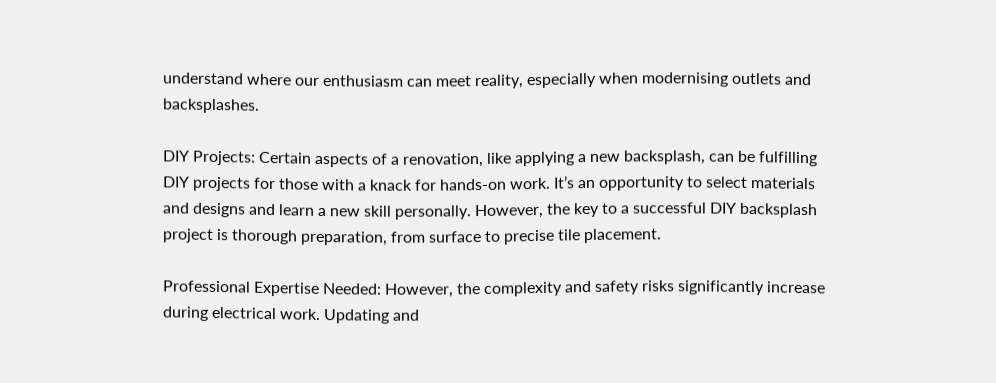understand where our enthusiasm can meet reality, especially when modernising outlets and backsplashes.

DIY Projects: Certain aspects of a renovation, like applying a new backsplash, can be fulfilling DIY projects for those with a knack for hands-on work. It’s an opportunity to select materials and designs and learn a new skill personally. However, the key to a successful DIY backsplash project is thorough preparation, from surface to precise tile placement.

Professional Expertise Needed: However, the complexity and safety risks significantly increase during electrical work. Updating and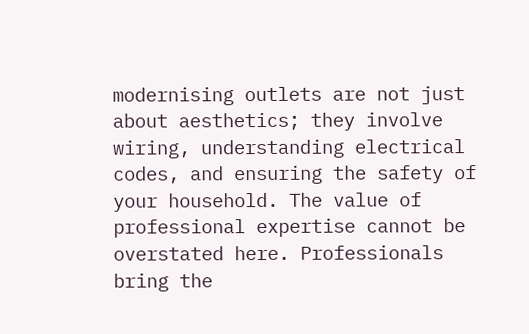modernising outlets are not just about aesthetics; they involve wiring, understanding electrical codes, and ensuring the safety of your household. The value of professional expertise cannot be overstated here. Professionals bring the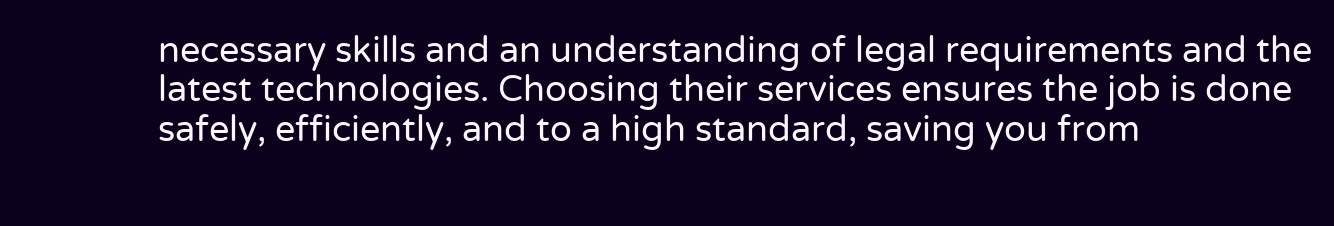necessary skills and an understanding of legal requirements and the latest technologies. Choosing their services ensures the job is done safely, efficiently, and to a high standard, saving you from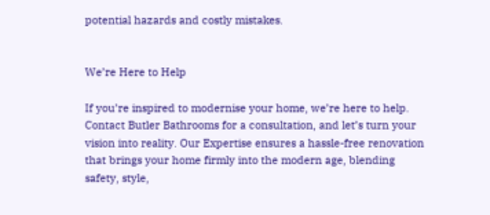potential hazards and costly mistakes.


We’re Here to Help

If you’re inspired to modernise your home, we’re here to help. Contact Butler Bathrooms for a consultation, and let’s turn your vision into reality. Our Expertise ensures a hassle-free renovation that brings your home firmly into the modern age, blending safety, style,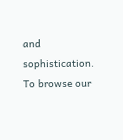and sophistication. To browse our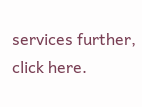services further, click here.